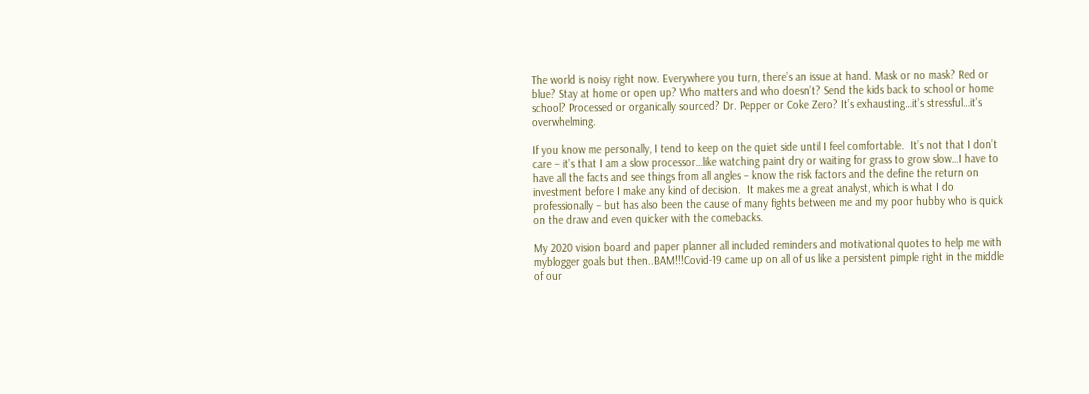The world is noisy right now. Everywhere you turn, there’s an issue at hand. Mask or no mask? Red or blue? Stay at home or open up? Who matters and who doesn’t? Send the kids back to school or home school? Processed or organically sourced? Dr. Pepper or Coke Zero? It’s exhausting…it’s stressful…it’s overwhelming.

If you know me personally, I tend to keep on the quiet side until I feel comfortable.  It’s not that I don’t care – it’s that I am a slow processor…like watching paint dry or waiting for grass to grow slow…I have to have all the facts and see things from all angles – know the risk factors and the define the return on investment before I make any kind of decision.  It makes me a great analyst, which is what I do professionally – but has also been the cause of many fights between me and my poor hubby who is quick on the draw and even quicker with the comebacks.

My 2020 vision board and paper planner all included reminders and motivational quotes to help me with myblogger goals but then..BAM!!!Covid-19 came up on all of us like a persistent pimple right in the middle of our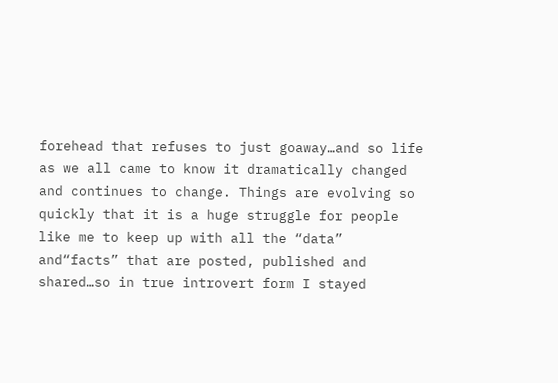forehead that refuses to just goaway…and so life as we all came to know it dramatically changed and continues to change. Things are evolving so quickly that it is a huge struggle for people like me to keep up with all the “data” and“facts” that are posted, published and shared…so in true introvert form I stayed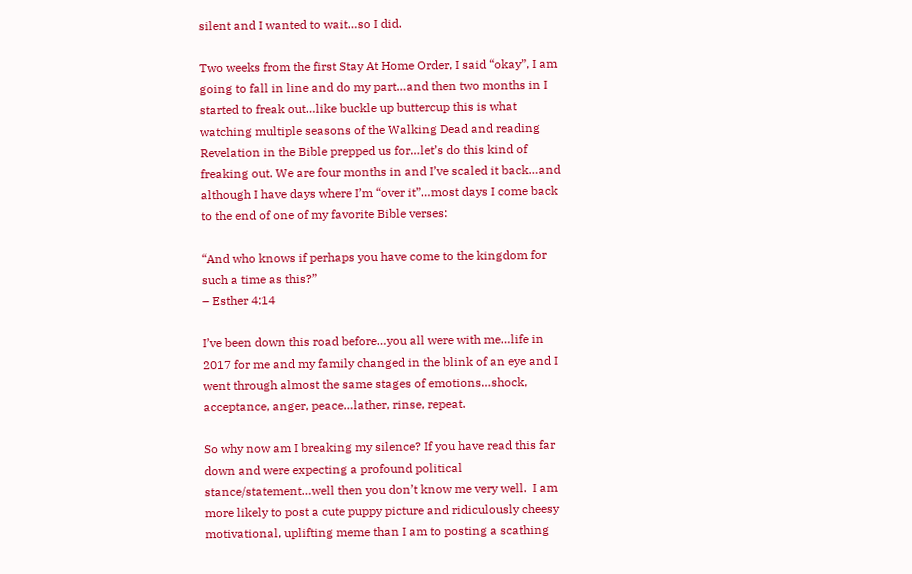silent and I wanted to wait…so I did.

Two weeks from the first Stay At Home Order, I said “okay”, I am going to fall in line and do my part…and then two months in I started to freak out…like buckle up buttercup this is what watching multiple seasons of the Walking Dead and reading Revelation in the Bible prepped us for…let’s do this kind of freaking out. We are four months in and I’ve scaled it back…and although I have days where I’m “over it”…most days I come back to the end of one of my favorite Bible verses:

“And who knows if perhaps you have come to the kingdom for such a time as this?”
– Esther 4:14

I’ve been down this road before…you all were with me…life in 2017 for me and my family changed in the blink of an eye and I went through almost the same stages of emotions…shock, acceptance, anger, peace…lather, rinse, repeat.

So why now am I breaking my silence? If you have read this far down and were expecting a profound political stance/statement…well then you don’t know me very well.  I am more likely to post a cute puppy picture and ridiculously cheesy motivational, uplifting meme than I am to posting a scathing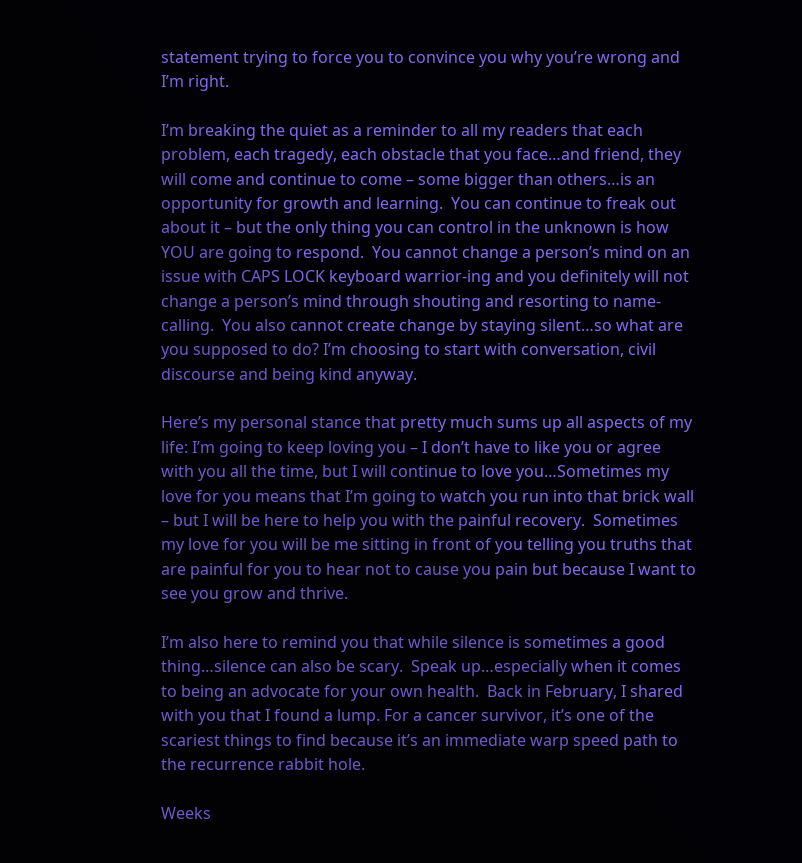statement trying to force you to convince you why you’re wrong and I’m right.

I’m breaking the quiet as a reminder to all my readers that each problem, each tragedy, each obstacle that you face…and friend, they will come and continue to come – some bigger than others…is an opportunity for growth and learning.  You can continue to freak out about it – but the only thing you can control in the unknown is how YOU are going to respond.  You cannot change a person’s mind on an issue with CAPS LOCK keyboard warrior-ing and you definitely will not change a person’s mind through shouting and resorting to name-calling.  You also cannot create change by staying silent…so what are you supposed to do? I’m choosing to start with conversation, civil discourse and being kind anyway.

Here’s my personal stance that pretty much sums up all aspects of my life: I’m going to keep loving you – I don’t have to like you or agree with you all the time, but I will continue to love you…Sometimes my love for you means that I’m going to watch you run into that brick wall – but I will be here to help you with the painful recovery.  Sometimes my love for you will be me sitting in front of you telling you truths that are painful for you to hear not to cause you pain but because I want to see you grow and thrive.

I’m also here to remind you that while silence is sometimes a good thing…silence can also be scary.  Speak up…especially when it comes to being an advocate for your own health.  Back in February, I shared with you that I found a lump. For a cancer survivor, it’s one of the scariest things to find because it’s an immediate warp speed path to the recurrence rabbit hole.

Weeks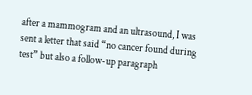after a mammogram and an ultrasound, I was sent a letter that said “no cancer found during test” but also a follow-up paragraph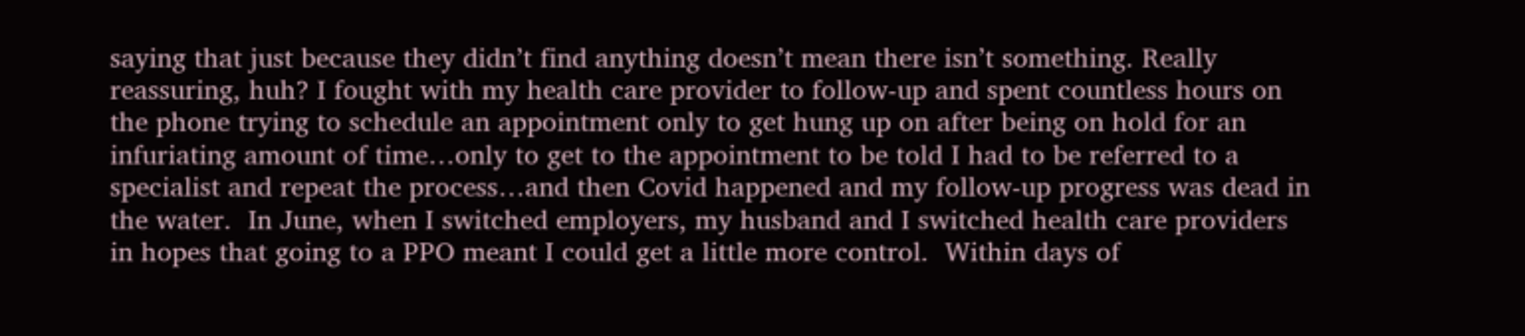saying that just because they didn’t find anything doesn’t mean there isn’t something. Really reassuring, huh? I fought with my health care provider to follow-up and spent countless hours on the phone trying to schedule an appointment only to get hung up on after being on hold for an infuriating amount of time…only to get to the appointment to be told I had to be referred to a specialist and repeat the process…and then Covid happened and my follow-up progress was dead in the water.  In June, when I switched employers, my husband and I switched health care providers in hopes that going to a PPO meant I could get a little more control.  Within days of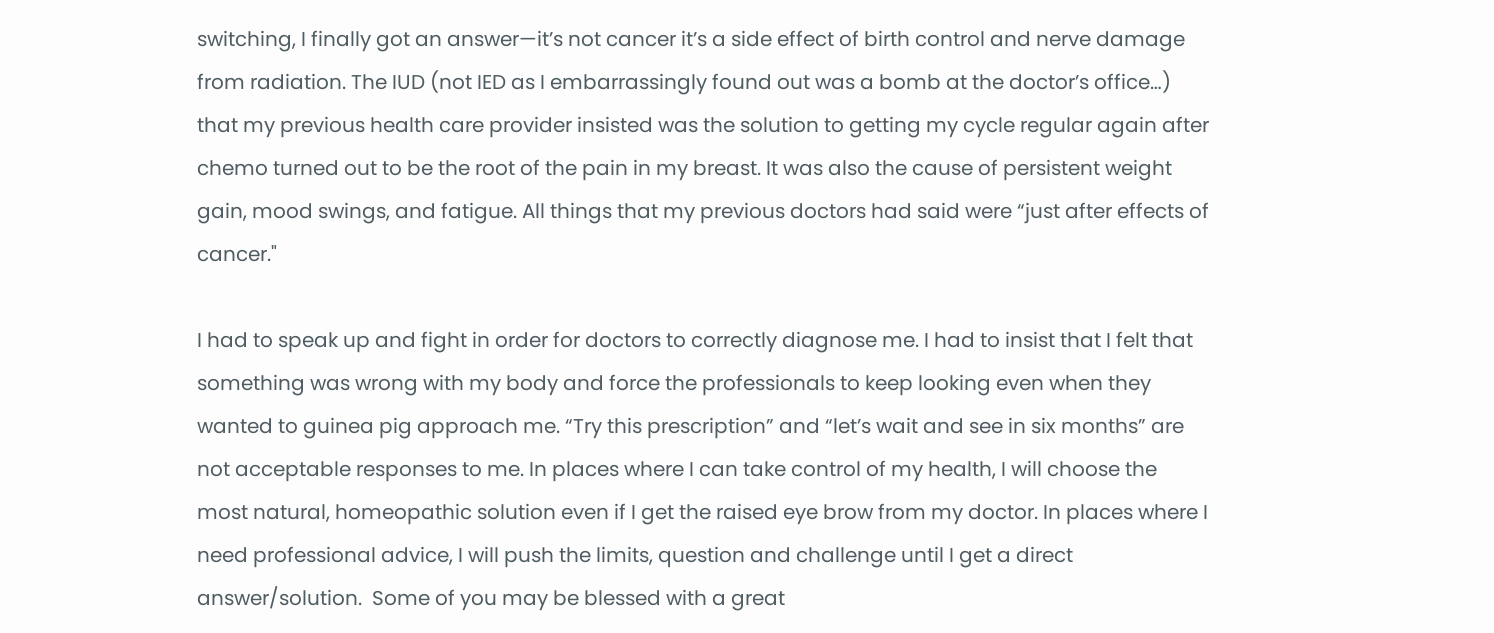switching, I finally got an answer—it’s not cancer it’s a side effect of birth control and nerve damage from radiation. The IUD (not IED as I embarrassingly found out was a bomb at the doctor’s office…) that my previous health care provider insisted was the solution to getting my cycle regular again after chemo turned out to be the root of the pain in my breast. It was also the cause of persistent weight gain, mood swings, and fatigue. All things that my previous doctors had said were “just after effects of cancer."

I had to speak up and fight in order for doctors to correctly diagnose me. I had to insist that I felt that something was wrong with my body and force the professionals to keep looking even when they wanted to guinea pig approach me. “Try this prescription” and “let’s wait and see in six months” are not acceptable responses to me. In places where I can take control of my health, I will choose the most natural, homeopathic solution even if I get the raised eye brow from my doctor. In places where I need professional advice, I will push the limits, question and challenge until I get a direct answer/solution.  Some of you may be blessed with a great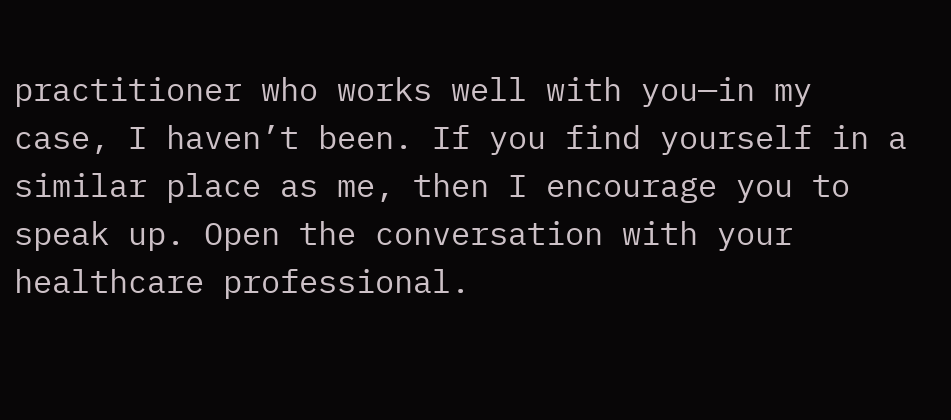practitioner who works well with you—in my case, I haven’t been. If you find yourself in a similar place as me, then I encourage you to speak up. Open the conversation with your healthcare professional.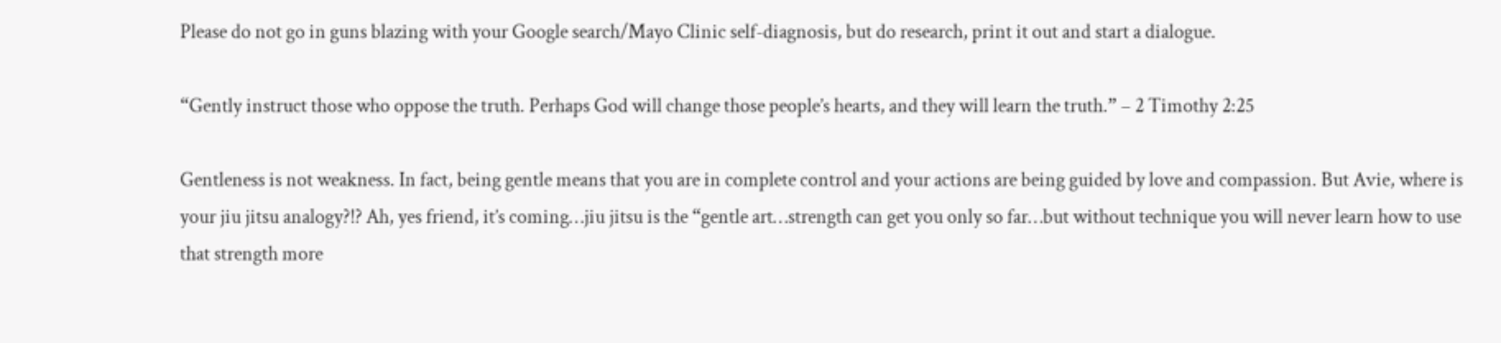Please do not go in guns blazing with your Google search/Mayo Clinic self-diagnosis, but do research, print it out and start a dialogue.

“Gently instruct those who oppose the truth. Perhaps God will change those people’s hearts, and they will learn the truth.” – 2 Timothy 2:25

Gentleness is not weakness. In fact, being gentle means that you are in complete control and your actions are being guided by love and compassion. But Avie, where is your jiu jitsu analogy?!? Ah, yes friend, it’s coming…jiu jitsu is the “gentle art…strength can get you only so far…but without technique you will never learn how to use that strength more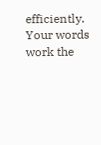efficiently.  Your words work the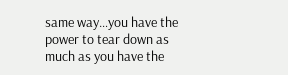same way…you have the power to tear down as much as you have the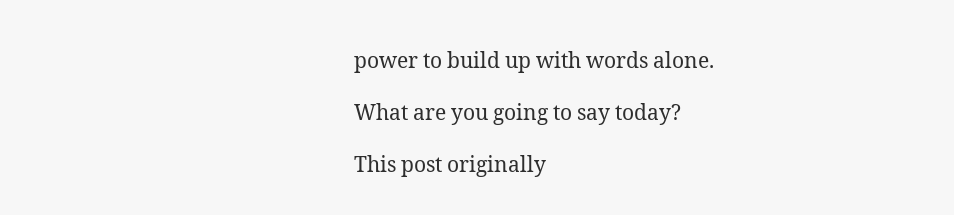power to build up with words alone.

What are you going to say today?

This post originally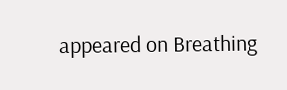appeared on Breathing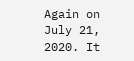Again on July 21, 2020. It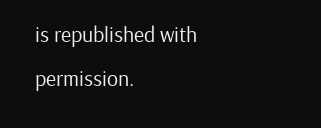is republished with permission.